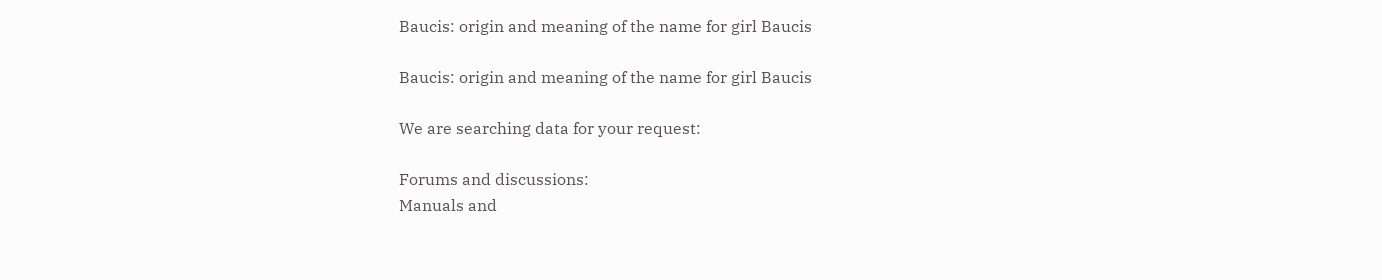Baucis: origin and meaning of the name for girl Baucis

Baucis: origin and meaning of the name for girl Baucis

We are searching data for your request:

Forums and discussions:
Manuals and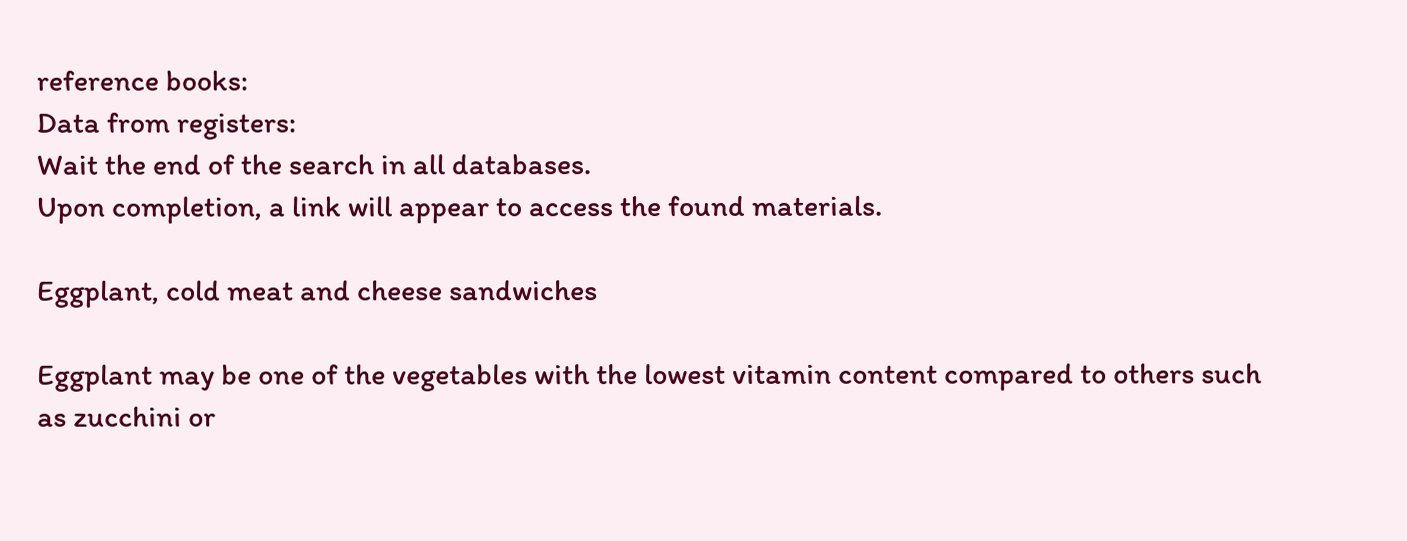reference books:
Data from registers:
Wait the end of the search in all databases.
Upon completion, a link will appear to access the found materials.

Eggplant, cold meat and cheese sandwiches

Eggplant may be one of the vegetables with the lowest vitamin content compared to others such as zucchini or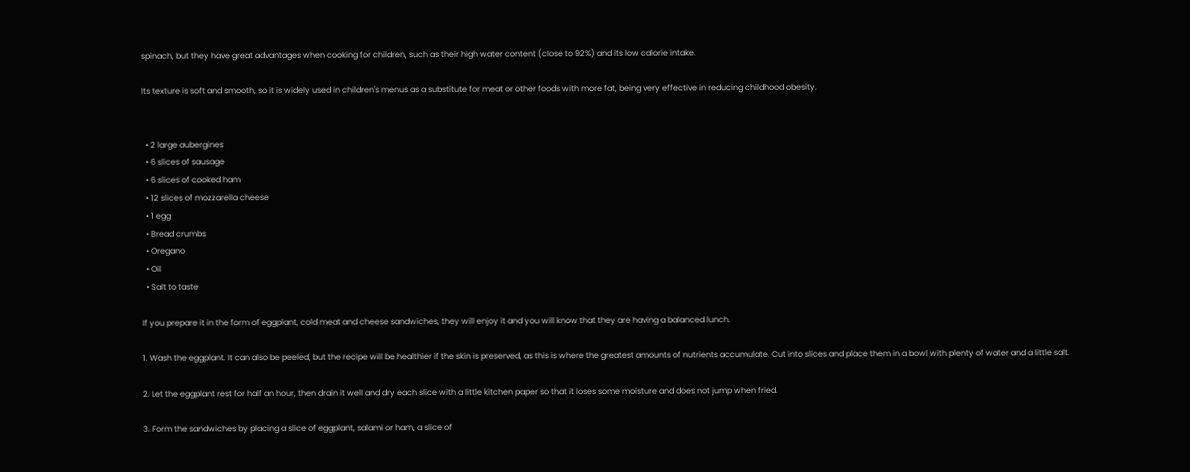spinach, but they have great advantages when cooking for children, such as their high water content (close to 92%) and its low calorie intake.

Its texture is soft and smooth, so it is widely used in children's menus as a substitute for meat or other foods with more fat, being very effective in reducing childhood obesity.


  • 2 large aubergines
  • 6 slices of sausage
  • 6 slices of cooked ham
  • 12 slices of mozzarella cheese
  • 1 egg
  • Bread crumbs
  • Oregano
  • Oil
  • Salt to taste

If you prepare it in the form of eggplant, cold meat and cheese sandwiches, they will enjoy it and you will know that they are having a balanced lunch.

1. Wash the eggplant. It can also be peeled, but the recipe will be healthier if the skin is preserved, as this is where the greatest amounts of nutrients accumulate. Cut into slices and place them in a bowl with plenty of water and a little salt.

2. Let the eggplant rest for half an hour, then drain it well and dry each slice with a little kitchen paper so that it loses some moisture and does not jump when fried.

3. Form the sandwiches by placing a slice of eggplant, salami or ham, a slice of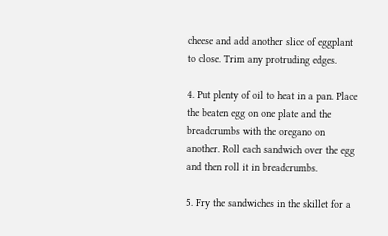cheese and add another slice of eggplant to close. Trim any protruding edges.

4. Put plenty of oil to heat in a pan. Place the beaten egg on one plate and the breadcrumbs with the oregano on another. Roll each sandwich over the egg and then roll it in breadcrumbs.

5. Fry the sandwiches in the skillet for a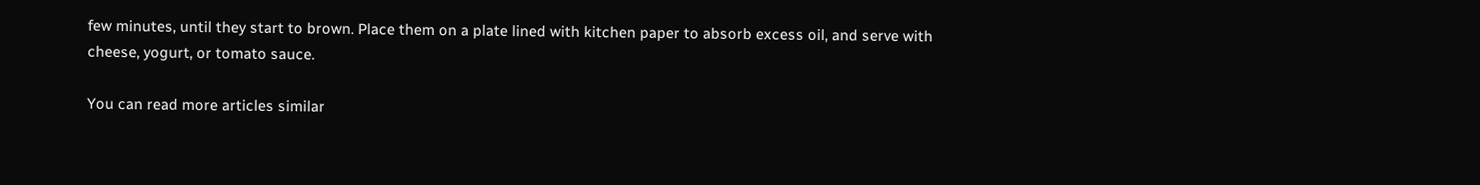few minutes, until they start to brown. Place them on a plate lined with kitchen paper to absorb excess oil, and serve with cheese, yogurt, or tomato sauce.

You can read more articles similar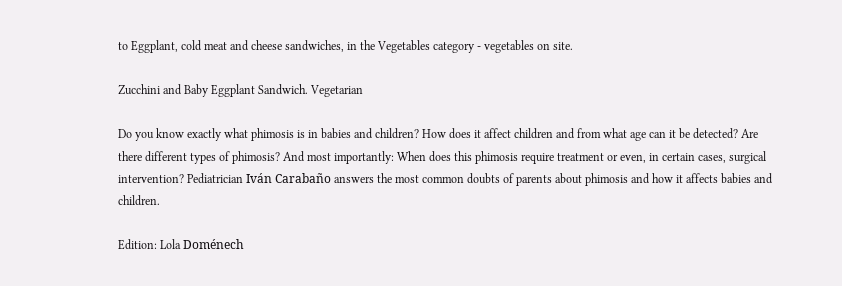to Eggplant, cold meat and cheese sandwiches, in the Vegetables category - vegetables on site.

Zucchini and Baby Eggplant Sandwich. Vegetarian

Do you know exactly what phimosis is in babies and children? How does it affect children and from what age can it be detected? Are there different types of phimosis? And most importantly: When does this phimosis require treatment or even, in certain cases, surgical intervention? Pediatrician Iván Carabaño answers the most common doubts of parents about phimosis and how it affects babies and children.

Edition: Lola Doménech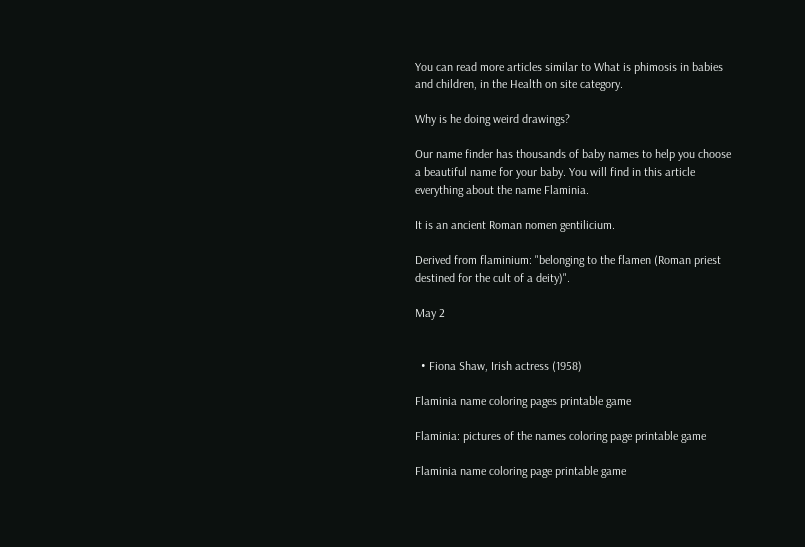You can read more articles similar to What is phimosis in babies and children, in the Health on site category.

Why is he doing weird drawings?

Our name finder has thousands of baby names to help you choose a beautiful name for your baby. You will find in this article everything about the name Flaminia.

It is an ancient Roman nomen gentilicium.

Derived from flaminium: "belonging to the flamen (Roman priest destined for the cult of a deity)".

May 2


  • Fiona Shaw, Irish actress (1958)

Flaminia name coloring pages printable game

Flaminia: pictures of the names coloring page printable game

Flaminia name coloring page printable game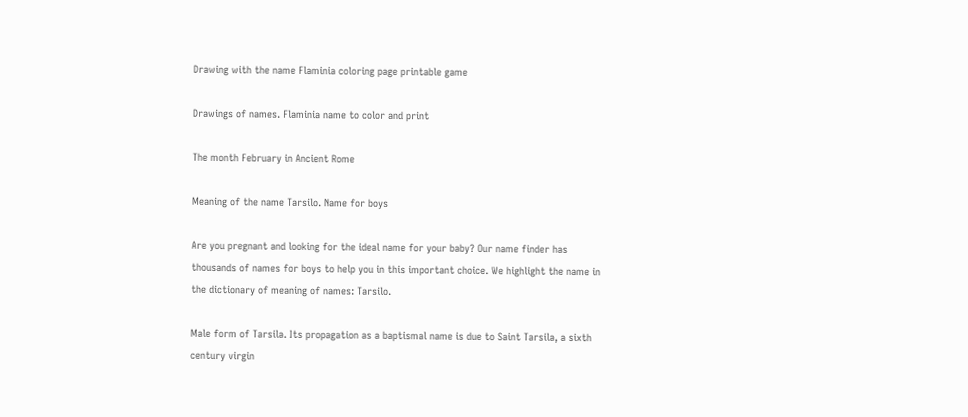Drawing with the name Flaminia coloring page printable game

Drawings of names. Flaminia name to color and print

The month February in Ancient Rome

Meaning of the name Tarsilo. Name for boys

Are you pregnant and looking for the ideal name for your baby? Our name finder has thousands of names for boys to help you in this important choice. We highlight the name in the dictionary of meaning of names: Tarsilo.

Male form of Tarsila. Its propagation as a baptismal name is due to Saint Tarsila, a sixth century virgin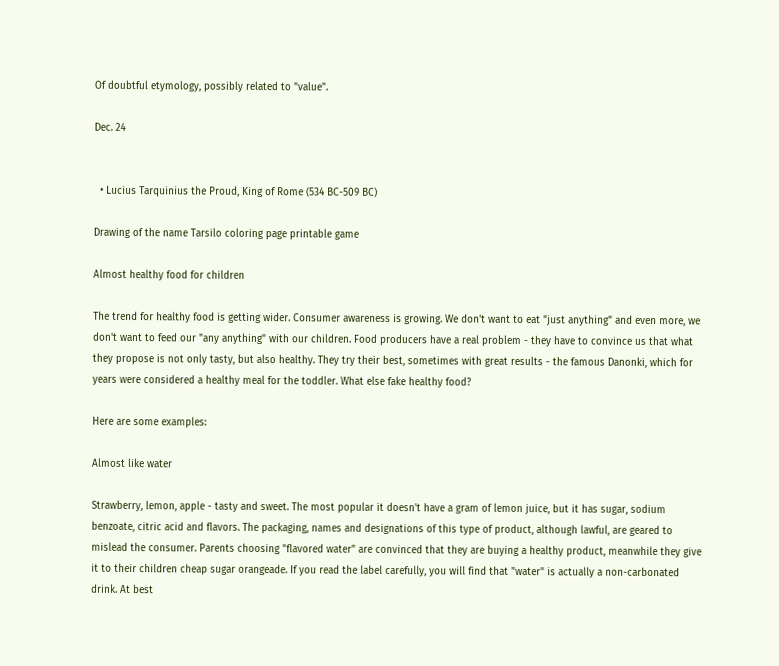Of doubtful etymology, possibly related to "value".

Dec. 24


  • Lucius Tarquinius the Proud, King of Rome (534 BC-509 BC)

Drawing of the name Tarsilo coloring page printable game

Almost healthy food for children

The trend for healthy food is getting wider. Consumer awareness is growing. We don't want to eat "just anything" and even more, we don't want to feed our "any anything" with our children. Food producers have a real problem - they have to convince us that what they propose is not only tasty, but also healthy. They try their best, sometimes with great results - the famous Danonki, which for years were considered a healthy meal for the toddler. What else fake healthy food?

Here are some examples:

Almost like water

Strawberry, lemon, apple - tasty and sweet. The most popular it doesn't have a gram of lemon juice, but it has sugar, sodium benzoate, citric acid and flavors. The packaging, names and designations of this type of product, although lawful, are geared to mislead the consumer. Parents choosing "flavored water" are convinced that they are buying a healthy product, meanwhile they give it to their children cheap sugar orangeade. If you read the label carefully, you will find that "water" is actually a non-carbonated drink. At best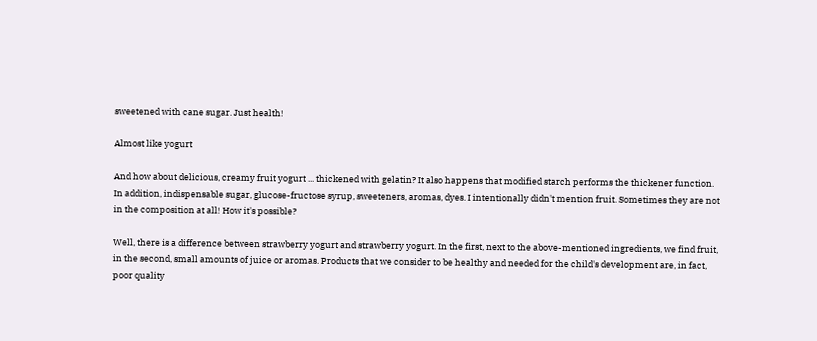sweetened with cane sugar. Just health!

Almost like yogurt

And how about delicious, creamy fruit yogurt ... thickened with gelatin? It also happens that modified starch performs the thickener function. In addition, indispensable sugar, glucose-fructose syrup, sweeteners, aromas, dyes. I intentionally didn't mention fruit. Sometimes they are not in the composition at all! How it's possible?

Well, there is a difference between strawberry yogurt and strawberry yogurt. In the first, next to the above-mentioned ingredients, we find fruit, in the second, small amounts of juice or aromas. Products that we consider to be healthy and needed for the child's development are, in fact, poor quality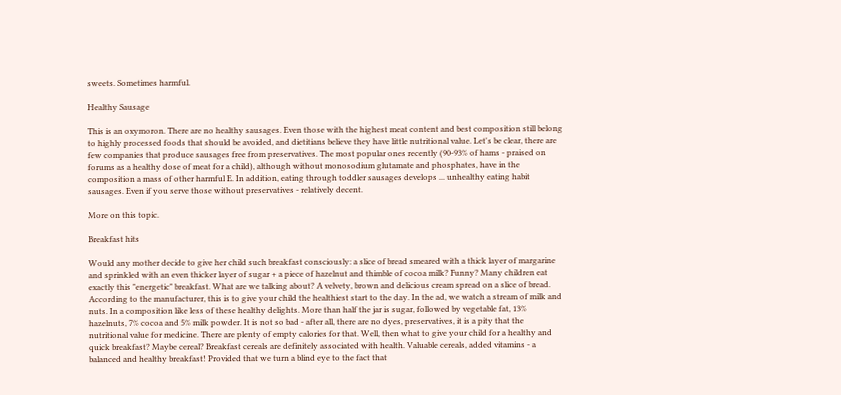sweets. Sometimes harmful.

Healthy Sausage

This is an oxymoron. There are no healthy sausages. Even those with the highest meat content and best composition still belong to highly processed foods that should be avoided, and dietitians believe they have little nutritional value. Let's be clear, there are few companies that produce sausages free from preservatives. The most popular ones recently (90-93% of hams - praised on forums as a healthy dose of meat for a child), although without monosodium glutamate and phosphates, have in the composition a mass of other harmful E. In addition, eating through toddler sausages develops ... unhealthy eating habit sausages. Even if you serve those without preservatives - relatively decent.

More on this topic.

Breakfast hits

Would any mother decide to give her child such breakfast consciously: a slice of bread smeared with a thick layer of margarine and sprinkled with an even thicker layer of sugar + a piece of hazelnut and thimble of cocoa milk? Funny? Many children eat exactly this "energetic" breakfast. What are we talking about? A velvety, brown and delicious cream spread on a slice of bread. According to the manufacturer, this is to give your child the healthiest start to the day. In the ad, we watch a stream of milk and nuts. In a composition like less of these healthy delights. More than half the jar is sugar, followed by vegetable fat, 13% hazelnuts, 7% cocoa and 5% milk powder. It is not so bad - after all, there are no dyes, preservatives, it is a pity that the nutritional value for medicine. There are plenty of empty calories for that. Well, then what to give your child for a healthy and quick breakfast? Maybe cereal? Breakfast cereals are definitely associated with health. Valuable cereals, added vitamins - a balanced and healthy breakfast! Provided that we turn a blind eye to the fact that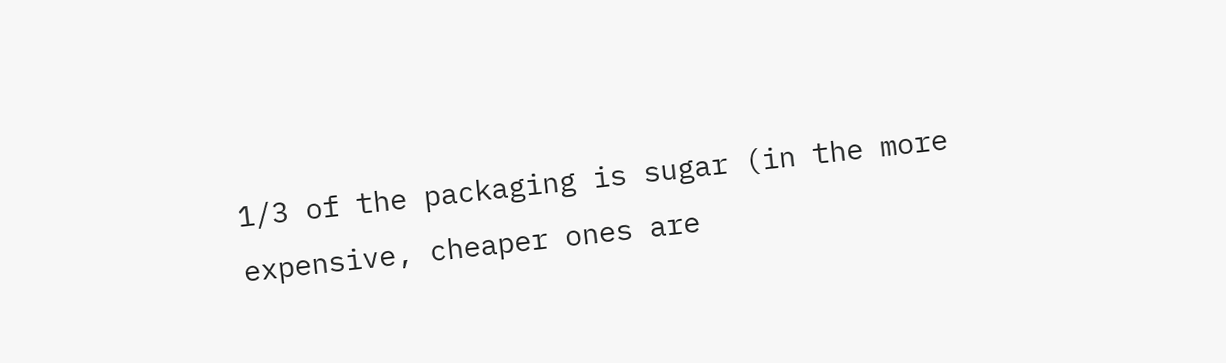1/3 of the packaging is sugar (in the more expensive, cheaper ones are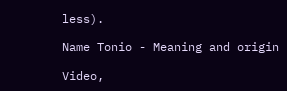less).

Name Tonio - Meaning and origin

Video,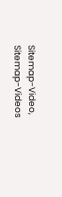Sitemap-Video, Sitemap-Videos